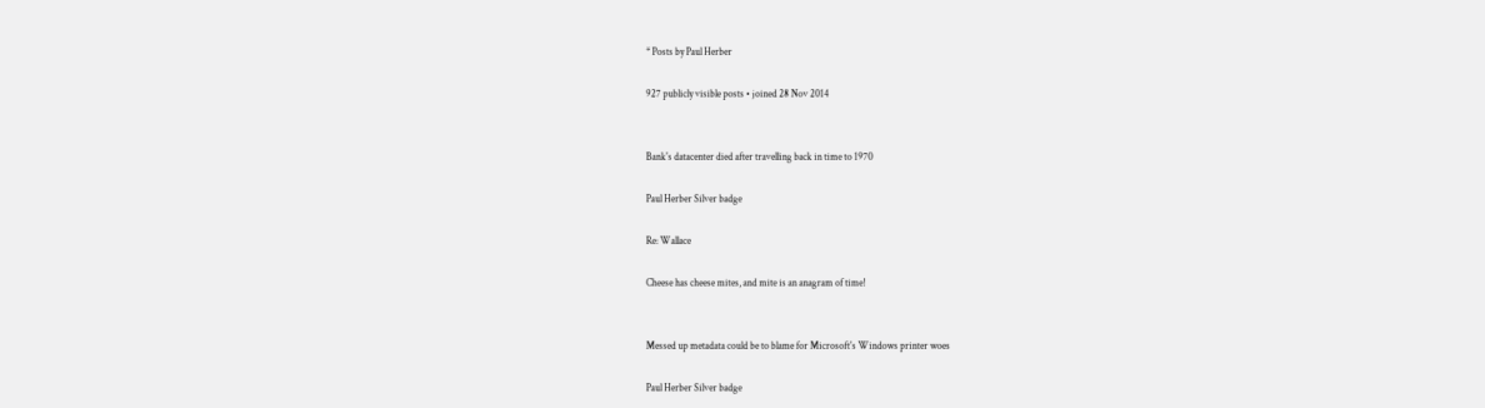* Posts by Paul Herber

927 publicly visible posts • joined 28 Nov 2014


Bank's datacenter died after travelling back in time to 1970

Paul Herber Silver badge

Re: Wallace

Cheese has cheese mites, and mite is an anagram of time!


Messed up metadata could be to blame for Microsoft's Windows printer woes

Paul Herber Silver badge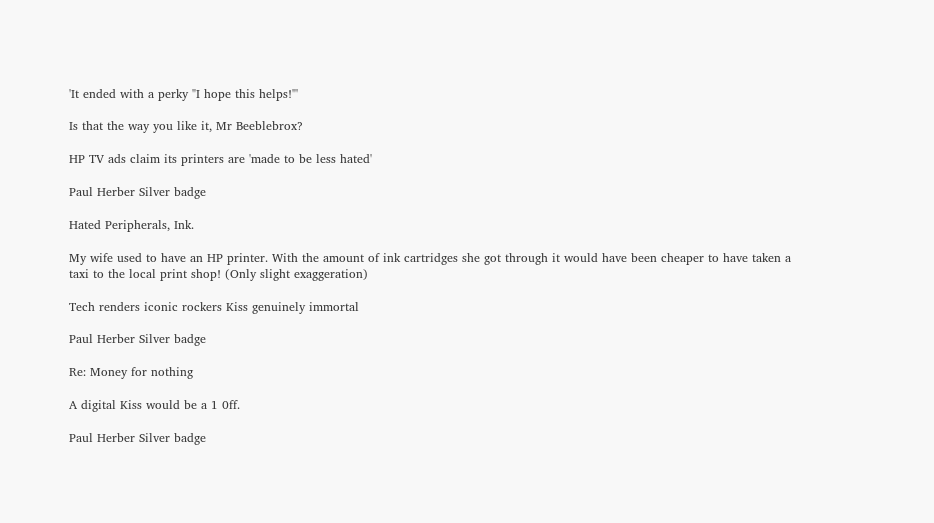'It ended with a perky "I hope this helps!"'

Is that the way you like it, Mr Beeblebrox?

HP TV ads claim its printers are 'made to be less hated'

Paul Herber Silver badge

Hated Peripherals, Ink.

My wife used to have an HP printer. With the amount of ink cartridges she got through it would have been cheaper to have taken a taxi to the local print shop! (Only slight exaggeration)

Tech renders iconic rockers Kiss genuinely immortal

Paul Herber Silver badge

Re: Money for nothing

A digital Kiss would be a 1 0ff.

Paul Herber Silver badge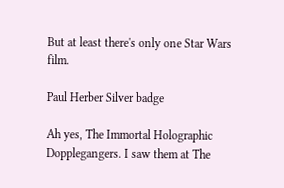But at least there's only one Star Wars film.

Paul Herber Silver badge

Ah yes, The Immortal Holographic Dopplegangers. I saw them at The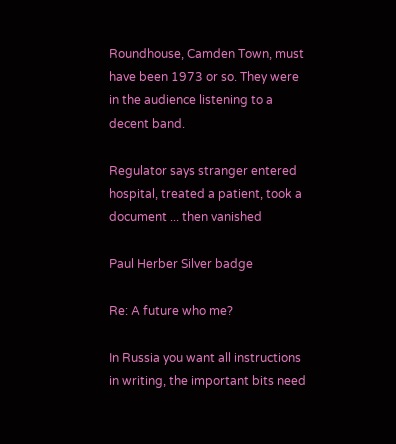Roundhouse, Camden Town, must have been 1973 or so. They were in the audience listening to a decent band.

Regulator says stranger entered hospital, treated a patient, took a document ... then vanished

Paul Herber Silver badge

Re: A future who me?

In Russia you want all instructions in writing, the important bits need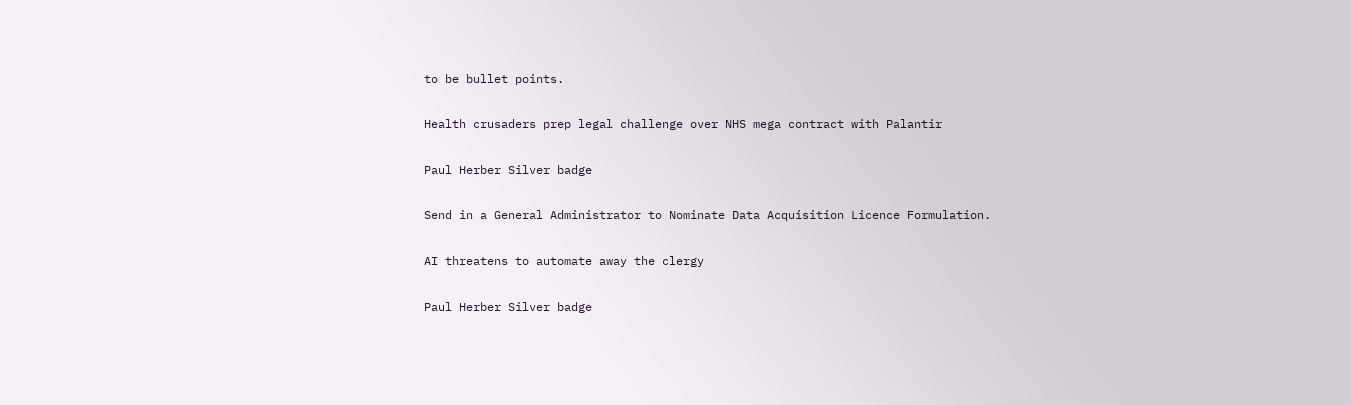to be bullet points.

Health crusaders prep legal challenge over NHS mega contract with Palantir

Paul Herber Silver badge

Send in a General Administrator to Nominate Data Acquisition Licence Formulation.

AI threatens to automate away the clergy

Paul Herber Silver badge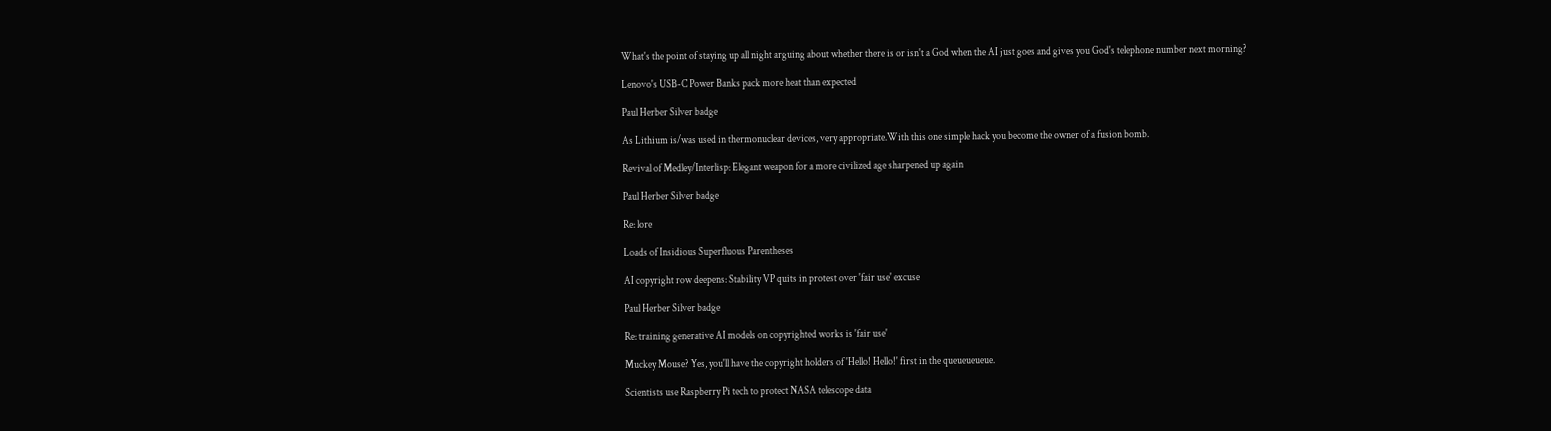What's the point of staying up all night arguing about whether there is or isn't a God when the AI just goes and gives you God's telephone number next morning?

Lenovo's USB-C Power Banks pack more heat than expected

Paul Herber Silver badge

As Lithium is/was used in thermonuclear devices, very appropriate.With this one simple hack you become the owner of a fusion bomb.

Revival of Medley/Interlisp: Elegant weapon for a more civilized age sharpened up again

Paul Herber Silver badge

Re: lore

Loads of Insidious Superfluous Parentheses

AI copyright row deepens: Stability VP quits in protest over 'fair use' excuse

Paul Herber Silver badge

Re: training generative AI models on copyrighted works is 'fair use'

Muckey Mouse? Yes, you'll have the copyright holders of 'Hello! Hello!' first in the queueueueue.

Scientists use Raspberry Pi tech to protect NASA telescope data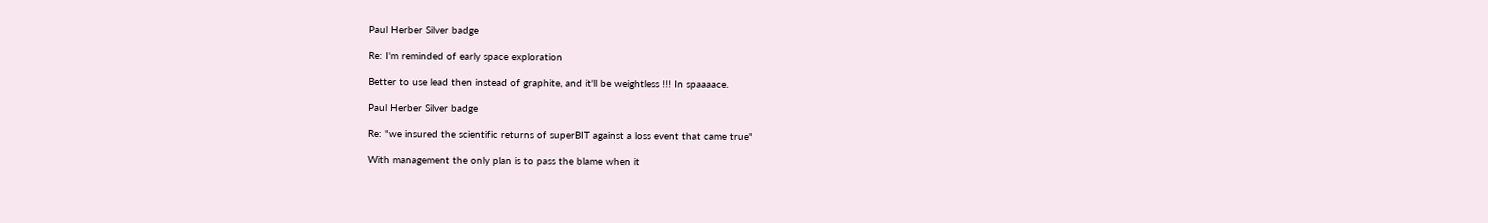Paul Herber Silver badge

Re: I'm reminded of early space exploration

Better to use lead then instead of graphite, and it'll be weightless !!! In spaaaace.

Paul Herber Silver badge

Re: "we insured the scientific returns of superBIT against a loss event that came true"

With management the only plan is to pass the blame when it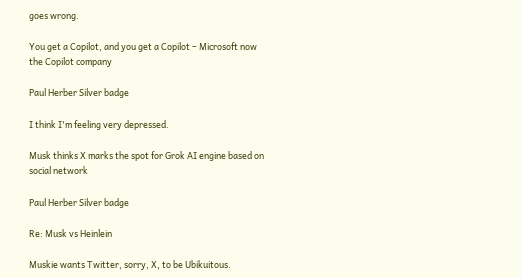goes wrong.

You get a Copilot, and you get a Copilot – Microsoft now the Copilot company

Paul Herber Silver badge

I think I'm feeling very depressed.

Musk thinks X marks the spot for Grok AI engine based on social network

Paul Herber Silver badge

Re: Musk vs Heinlein

Muskie wants Twitter, sorry, X, to be Ubikuitous.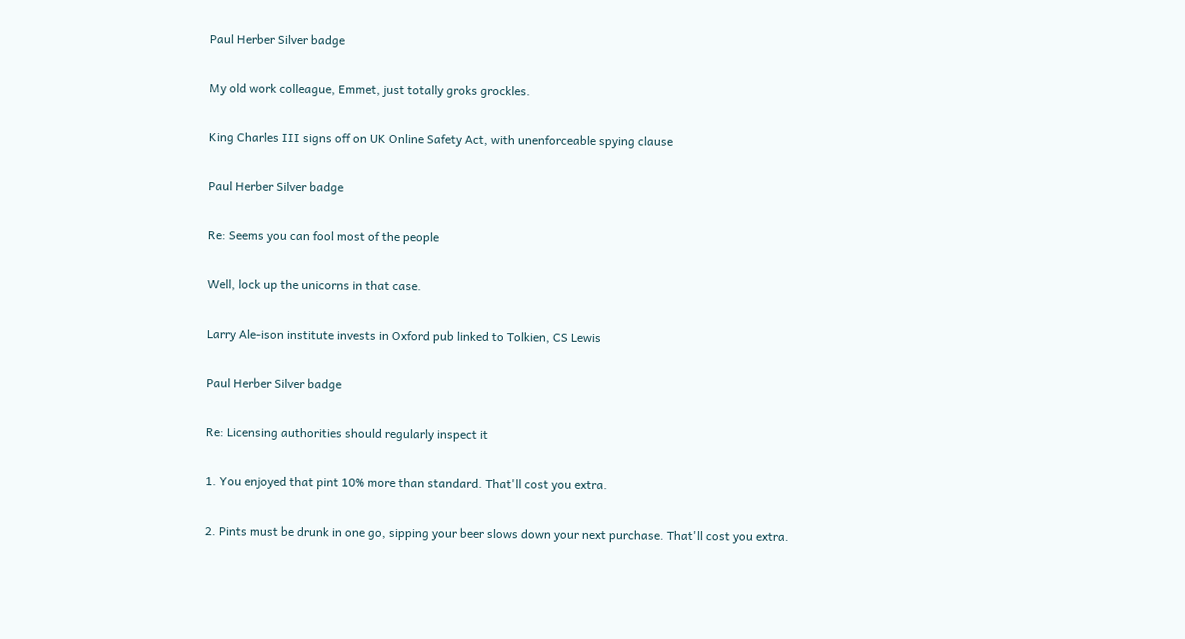Paul Herber Silver badge

My old work colleague, Emmet, just totally groks grockles.

King Charles III signs off on UK Online Safety Act, with unenforceable spying clause

Paul Herber Silver badge

Re: Seems you can fool most of the people

Well, lock up the unicorns in that case.

Larry Ale-ison institute invests in Oxford pub linked to Tolkien, CS Lewis

Paul Herber Silver badge

Re: Licensing authorities should regularly inspect it

1. You enjoyed that pint 10% more than standard. That'll cost you extra.

2. Pints must be drunk in one go, sipping your beer slows down your next purchase. That'll cost you extra.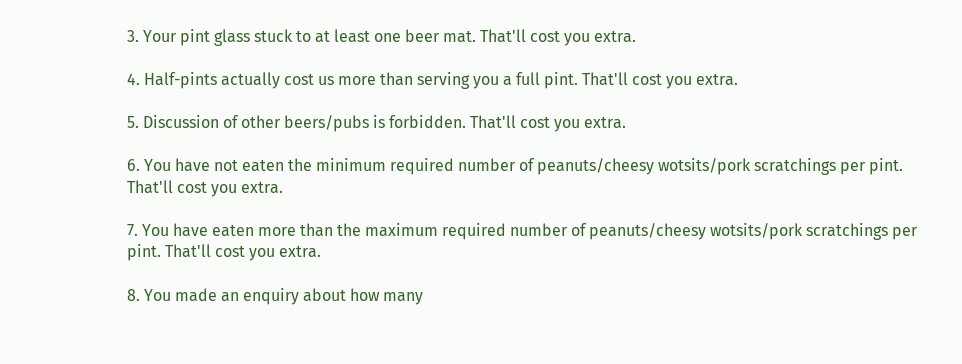3. Your pint glass stuck to at least one beer mat. That'll cost you extra.

4. Half-pints actually cost us more than serving you a full pint. That'll cost you extra.

5. Discussion of other beers/pubs is forbidden. That'll cost you extra.

6. You have not eaten the minimum required number of peanuts/cheesy wotsits/pork scratchings per pint. That'll cost you extra.

7. You have eaten more than the maximum required number of peanuts/cheesy wotsits/pork scratchings per pint. That'll cost you extra.

8. You made an enquiry about how many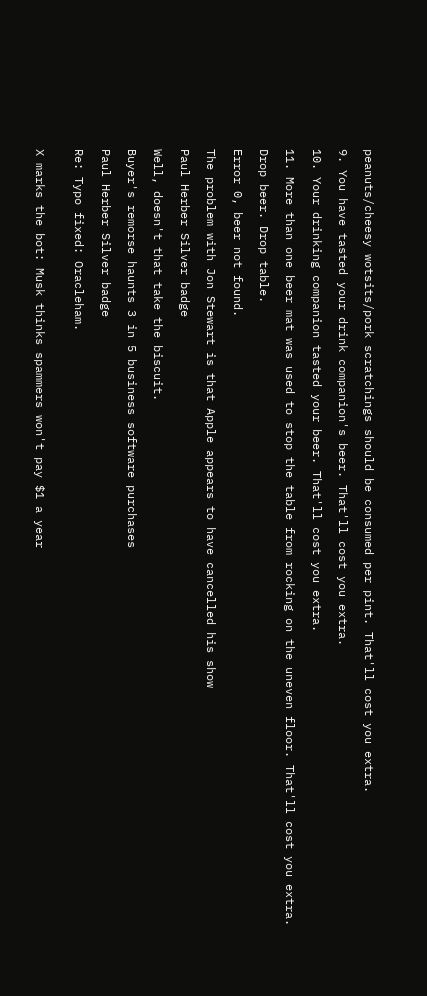peanuts/cheesy wotsits/pork scratchings should be consumed per pint. That'll cost you extra.

9. You have tasted your drink companion's beer. That'll cost you extra.

10. Your drinking companion tasted your beer. That'll cost you extra.

11. More than one beer mat was used to stop the table from rocking on the uneven floor. That'll cost you extra.

Drop beer. Drop table.

Error 0, beer not found.

The problem with Jon Stewart is that Apple appears to have cancelled his show

Paul Herber Silver badge

Well, doesn't that take the biscuit.

Buyer's remorse haunts 3 in 5 business software purchases

Paul Herber Silver badge

Re: Typo fixed: Oracleham.


X marks the bot: Musk thinks spammers won't pay $1 a year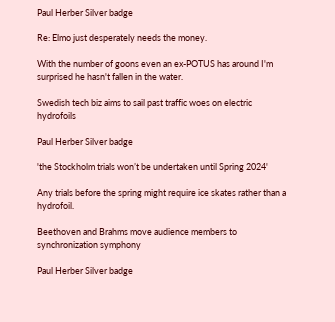Paul Herber Silver badge

Re: Elmo just desperately needs the money.

With the number of goons even an ex-POTUS has around I'm surprised he hasn't fallen in the water.

Swedish tech biz aims to sail past traffic woes on electric hydrofoils

Paul Herber Silver badge

'the Stockholm trials won’t be undertaken until Spring 2024'

Any trials before the spring might require ice skates rather than a hydrofoil.

Beethoven and Brahms move audience members to synchronization symphony

Paul Herber Silver badge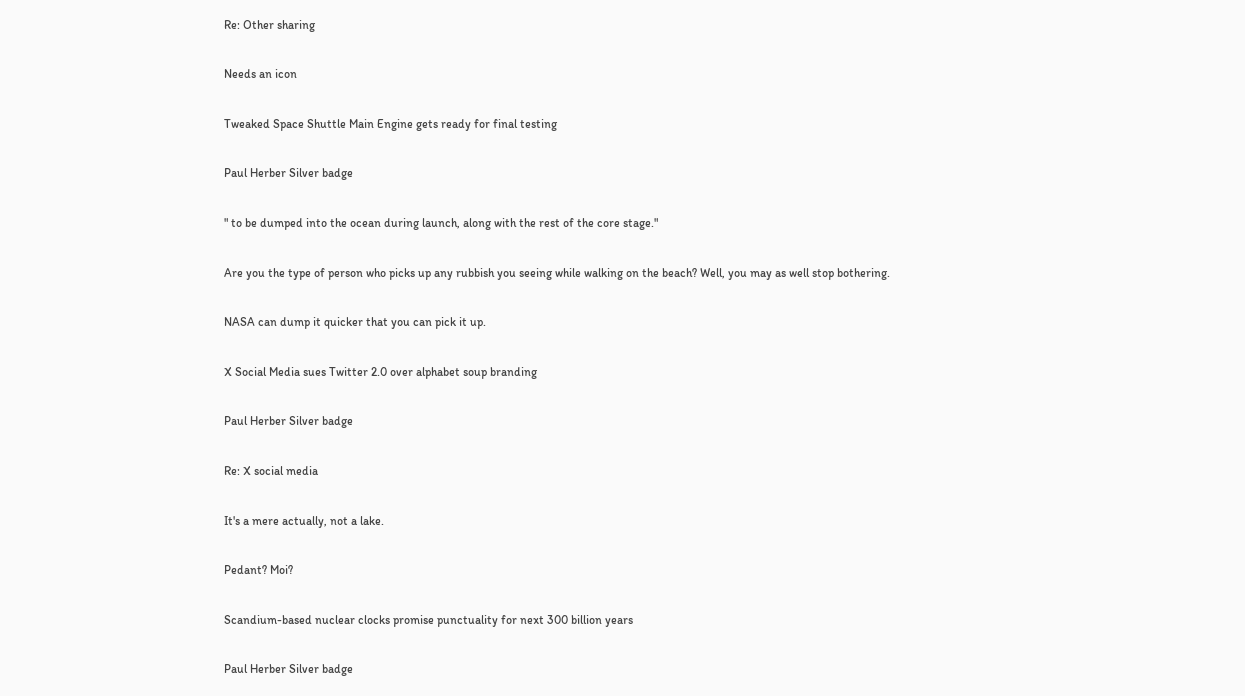Re: Other sharing

Needs an icon

Tweaked Space Shuttle Main Engine gets ready for final testing

Paul Herber Silver badge

" to be dumped into the ocean during launch, along with the rest of the core stage."

Are you the type of person who picks up any rubbish you seeing while walking on the beach? Well, you may as well stop bothering.

NASA can dump it quicker that you can pick it up.

X Social Media sues Twitter 2.0 over alphabet soup branding

Paul Herber Silver badge

Re: X social media

It's a mere actually, not a lake.

Pedant? Moi?

Scandium-based nuclear clocks promise punctuality for next 300 billion years

Paul Herber Silver badge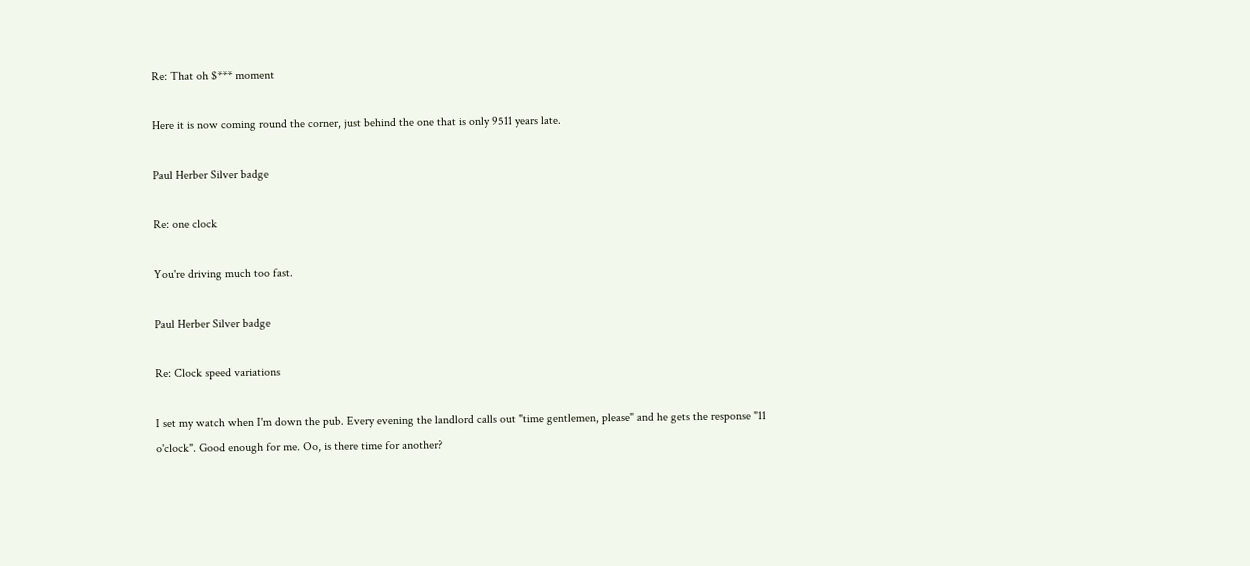Re: That oh $*** moment

Here it is now coming round the corner, just behind the one that is only 9511 years late.

Paul Herber Silver badge

Re: one clock

You're driving much too fast.

Paul Herber Silver badge

Re: Clock speed variations

I set my watch when I'm down the pub. Every evening the landlord calls out "time gentlemen, please" and he gets the response "11 o'clock". Good enough for me. Oo, is there time for another?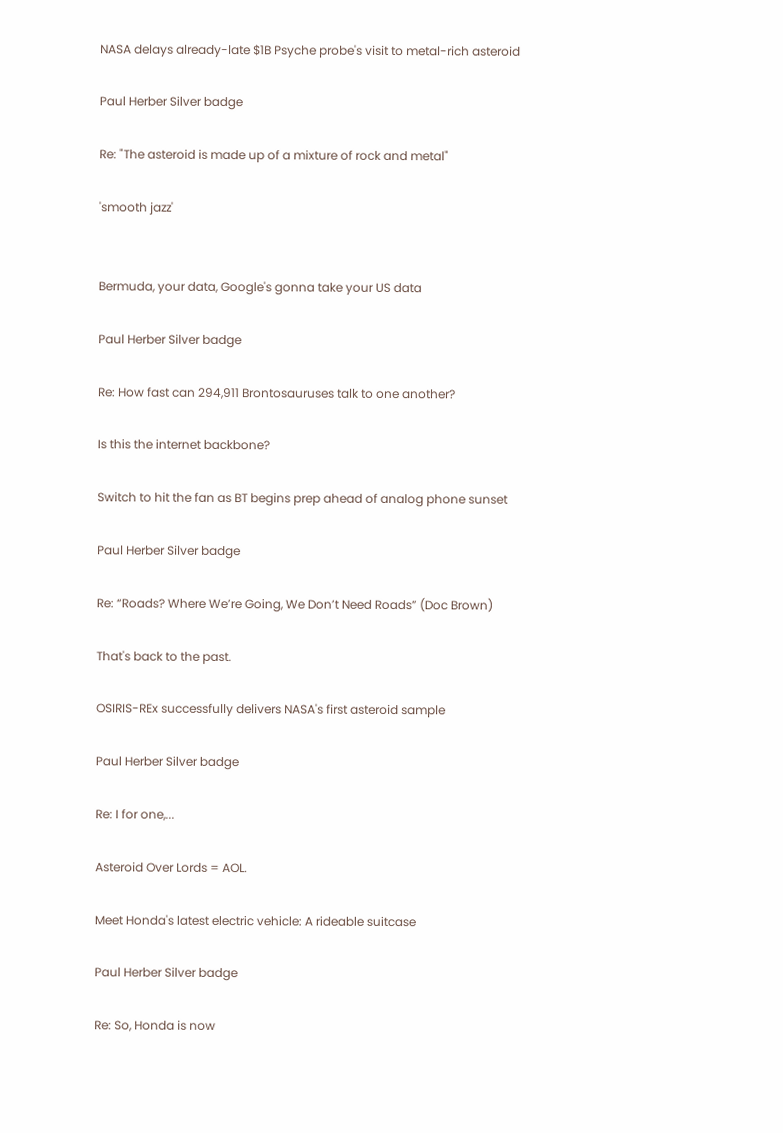NASA delays already-late $1B Psyche probe's visit to metal-rich asteroid

Paul Herber Silver badge

Re: "The asteroid is made up of a mixture of rock and metal"

'smooth jazz'


Bermuda, your data, Google's gonna take your US data

Paul Herber Silver badge

Re: How fast can 294,911 Brontosauruses talk to one another?

Is this the internet backbone?

Switch to hit the fan as BT begins prep ahead of analog phone sunset

Paul Herber Silver badge

Re: “Roads? Where We’re Going, We Don’t Need Roads” (Doc Brown)

That's back to the past.

OSIRIS-REx successfully delivers NASA's first asteroid sample

Paul Herber Silver badge

Re: I for one,...

Asteroid Over Lords = AOL.

Meet Honda's latest electric vehicle: A rideable suitcase

Paul Herber Silver badge

Re: So, Honda is now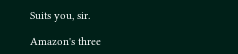Suits you, sir.

Amazon's three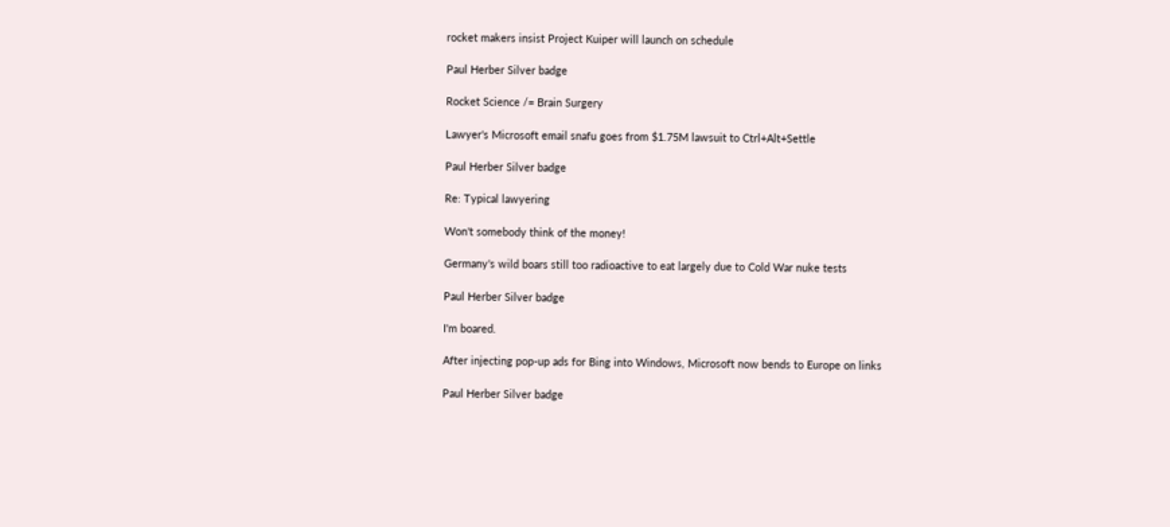rocket makers insist Project Kuiper will launch on schedule

Paul Herber Silver badge

Rocket Science /= Brain Surgery

Lawyer's Microsoft email snafu goes from $1.75M lawsuit to Ctrl+Alt+Settle

Paul Herber Silver badge

Re: Typical lawyering

Won't somebody think of the money!

Germany's wild boars still too radioactive to eat largely due to Cold War nuke tests

Paul Herber Silver badge

I'm boared.

After injecting pop-up ads for Bing into Windows, Microsoft now bends to Europe on links

Paul Herber Silver badge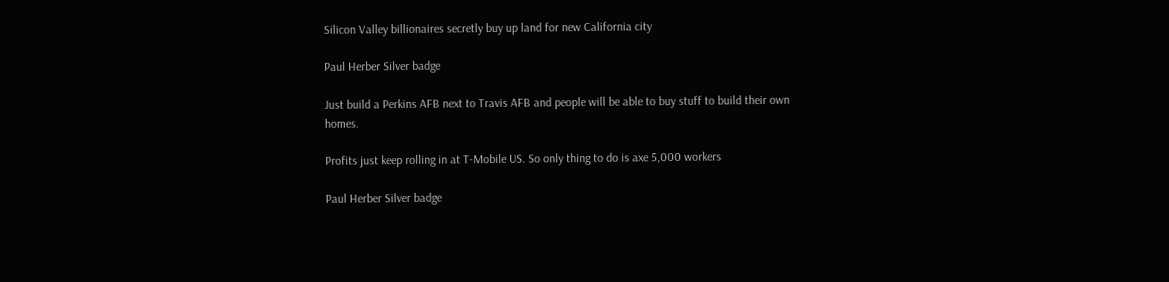Silicon Valley billionaires secretly buy up land for new California city

Paul Herber Silver badge

Just build a Perkins AFB next to Travis AFB and people will be able to buy stuff to build their own homes.

Profits just keep rolling in at T-Mobile US. So only thing to do is axe 5,000 workers

Paul Herber Silver badge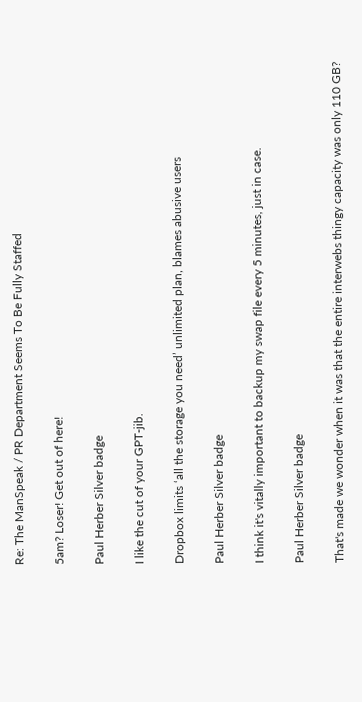Re: The ManSpeak / PR Department Seems To Be Fully Staffed

5am? Loser! Get out of here!

Paul Herber Silver badge

I like the cut of your GPT-jib.

Dropbox limits ‘all the storage you need’ unlimited plan, blames abusive users

Paul Herber Silver badge

I think it's vitally important to backup my swap file every 5 minutes, just in case.

Paul Herber Silver badge

That's made we wonder when it was that the entire interwebs thingy capacity was only 110 GB?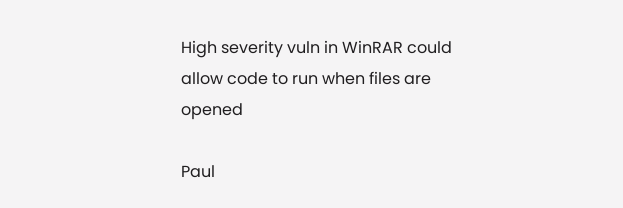High severity vuln in WinRAR could allow code to run when files are opened

Paul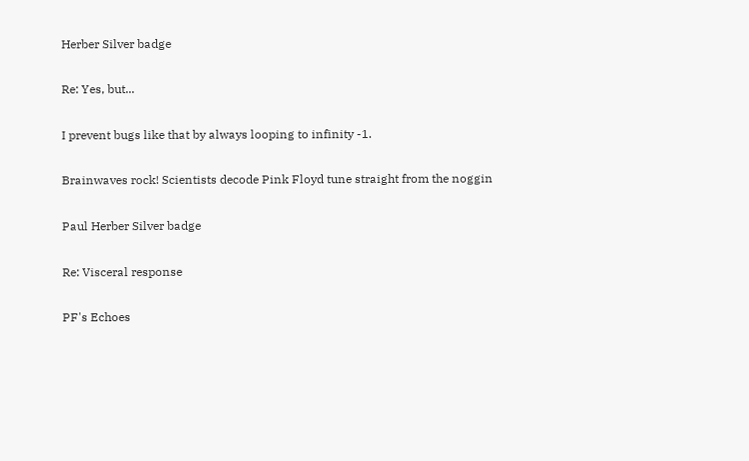Herber Silver badge

Re: Yes, but...

I prevent bugs like that by always looping to infinity -1.

Brainwaves rock! Scientists decode Pink Floyd tune straight from the noggin

Paul Herber Silver badge

Re: Visceral response

PF's Echoes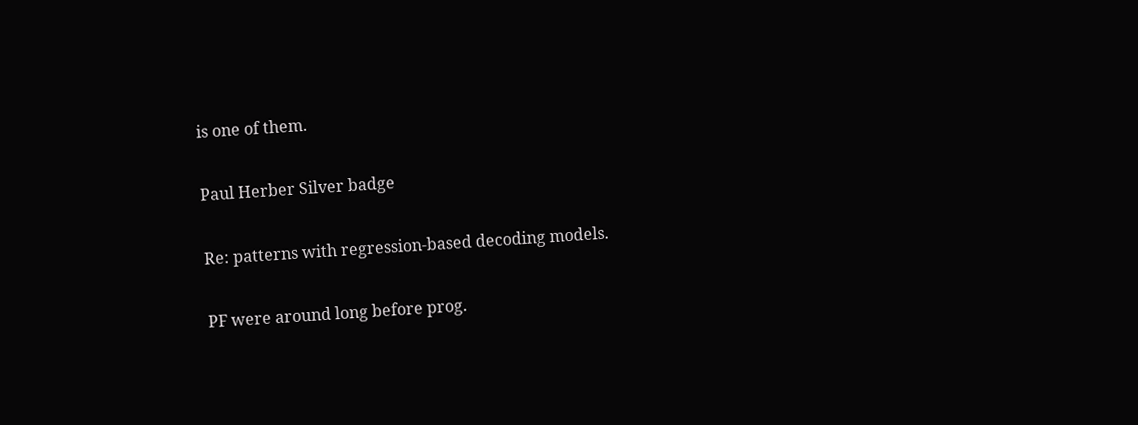is one of them.

Paul Herber Silver badge

Re: patterns with regression-based decoding models.

PF were around long before prog.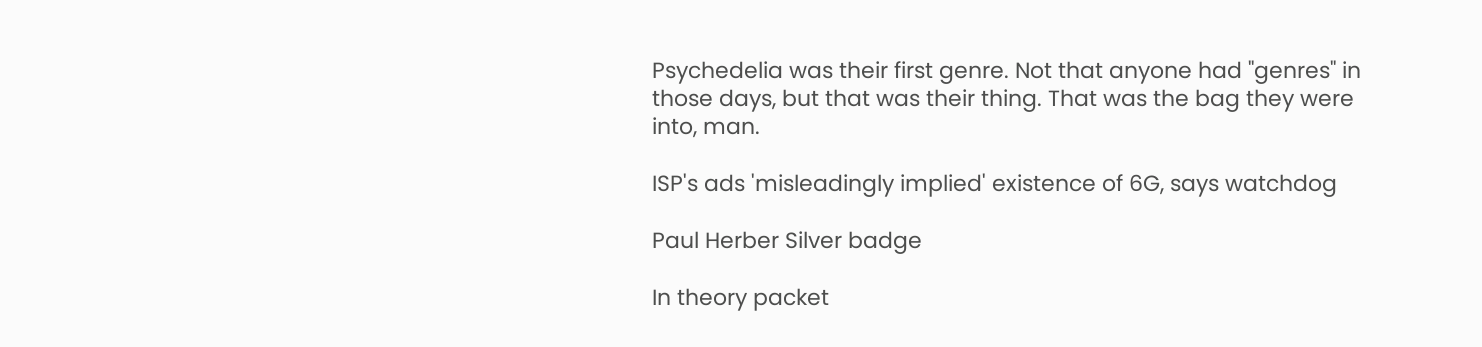Psychedelia was their first genre. Not that anyone had "genres" in those days, but that was their thing. That was the bag they were into, man.

ISP's ads 'misleadingly implied' existence of 6G, says watchdog

Paul Herber Silver badge

In theory packet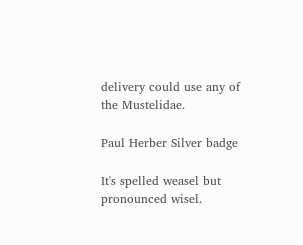delivery could use any of the Mustelidae.

Paul Herber Silver badge

It's spelled weasel but pronounced wisel.